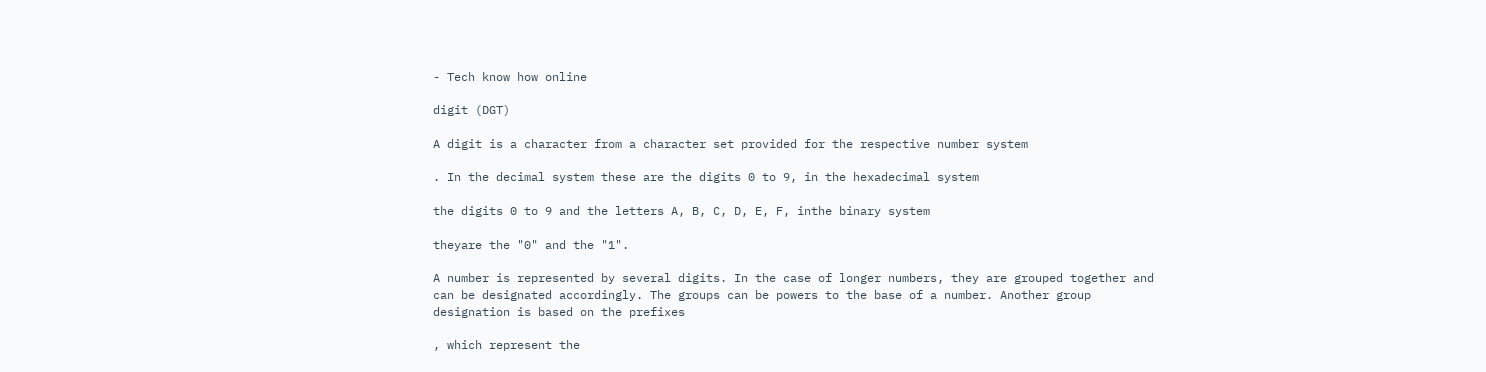- Tech know how online

digit (DGT)

A digit is a character from a character set provided for the respective number system

. In the decimal system these are the digits 0 to 9, in the hexadecimal system

the digits 0 to 9 and the letters A, B, C, D, E, F, inthe binary system

theyare the "0" and the "1".

A number is represented by several digits. In the case of longer numbers, they are grouped together and can be designated accordingly. The groups can be powers to the base of a number. Another group designation is based on the prefixes

, which represent the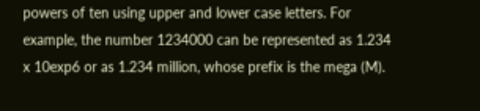powers of ten using upper and lower case letters. For example, the number 1234000 can be represented as 1.234 x 10exp6 or as 1.234 million, whose prefix is the mega (M).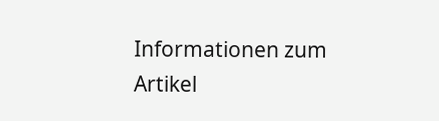Informationen zum Artikel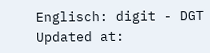Englisch: digit - DGT
Updated at: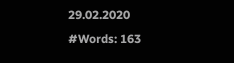29.02.2020
#Words: 163